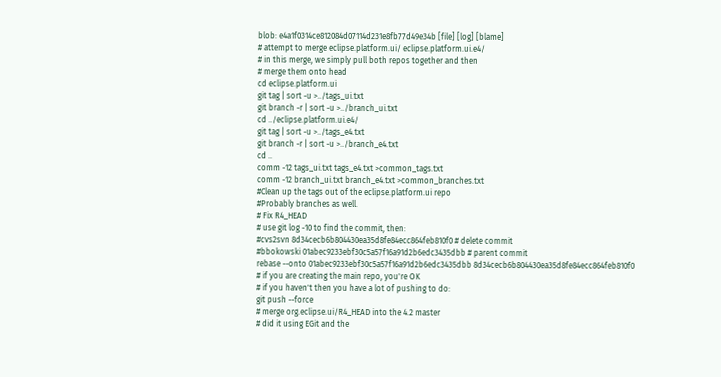blob: e4a1f0314ce812084d07114d231e8fb77d49e34b [file] [log] [blame]
# attempt to merge eclipse.platform.ui/ eclipse.platform.ui.e4/
# in this merge, we simply pull both repos together and then
# merge them onto head
cd eclipse.platform.ui
git tag | sort -u >../tags_ui.txt
git branch -r | sort -u >../branch_ui.txt
cd ../eclipse.platform.ui.e4/
git tag | sort -u >../tags_e4.txt
git branch -r | sort -u >../branch_e4.txt
cd ..
comm -12 tags_ui.txt tags_e4.txt >common_tags.txt
comm -12 branch_ui.txt branch_e4.txt >common_branches.txt
#Clean up the tags out of the eclipse.platform.ui repo
#Probably branches as well.
# Fix R4_HEAD
# use git log -10 to find the commit, then:
#cvs2svn 8d34cecb6b804430ea35d8fe84ecc864feb810f0 # delete commit
#bbokowski 01abec9233ebf30c5a57f16a91d2b6edc3435dbb # parent commit
rebase --onto 01abec9233ebf30c5a57f16a91d2b6edc3435dbb 8d34cecb6b804430ea35d8fe84ecc864feb810f0
# if you are creating the main repo, you're OK
# if you haven't then you have a lot of pushing to do:
git push --force
# merge org.eclipse.ui/R4_HEAD into the 4.2 master
# did it using EGit and the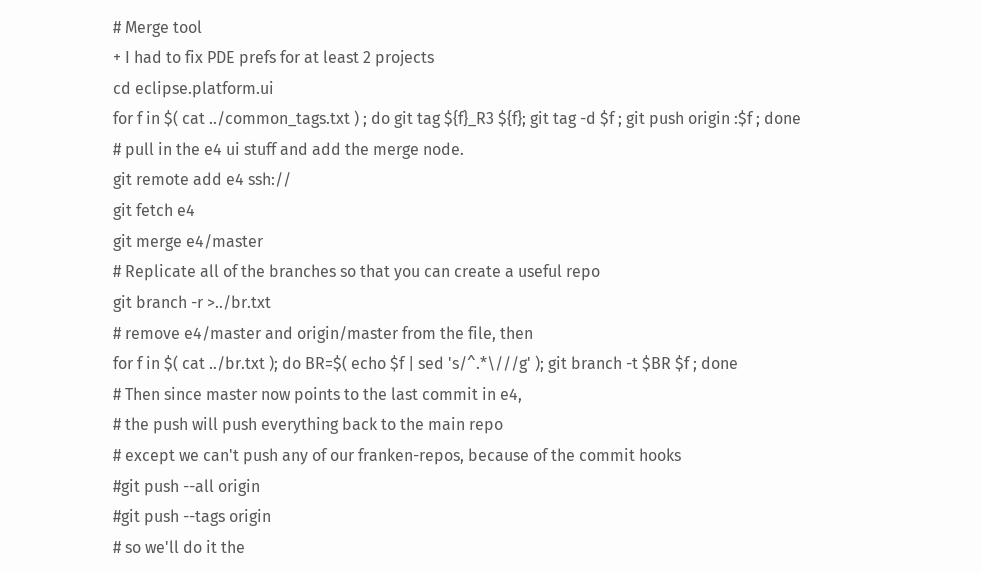# Merge tool
+ I had to fix PDE prefs for at least 2 projects
cd eclipse.platform.ui
for f in $( cat ../common_tags.txt ) ; do git tag ${f}_R3 ${f}; git tag -d $f ; git push origin :$f ; done
# pull in the e4 ui stuff and add the merge node.
git remote add e4 ssh://
git fetch e4
git merge e4/master
# Replicate all of the branches so that you can create a useful repo
git branch -r >../br.txt
# remove e4/master and origin/master from the file, then
for f in $( cat ../br.txt ); do BR=$( echo $f | sed 's/^.*\///g' ); git branch -t $BR $f ; done
# Then since master now points to the last commit in e4,
# the push will push everything back to the main repo
# except we can't push any of our franken-repos, because of the commit hooks
#git push --all origin
#git push --tags origin
# so we'll do it the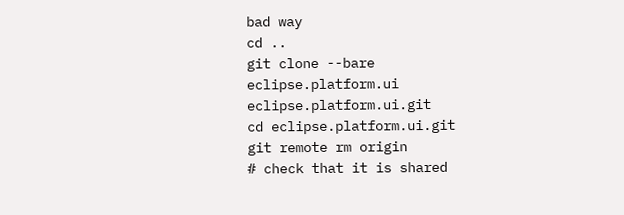bad way
cd ..
git clone --bare eclipse.platform.ui eclipse.platform.ui.git
cd eclipse.platform.ui.git
git remote rm origin
# check that it is shared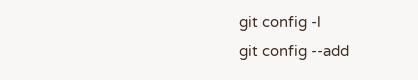git config -l
git config --add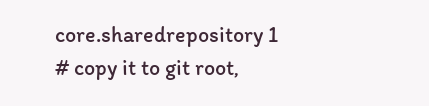core.sharedrepository 1
# copy it to git root,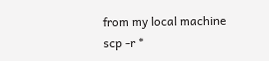from my local machine
scp -r *